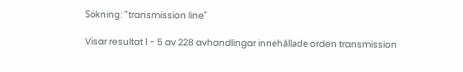Sökning: "transmission line"

Visar resultat 1 - 5 av 228 avhandlingar innehållade orden transmission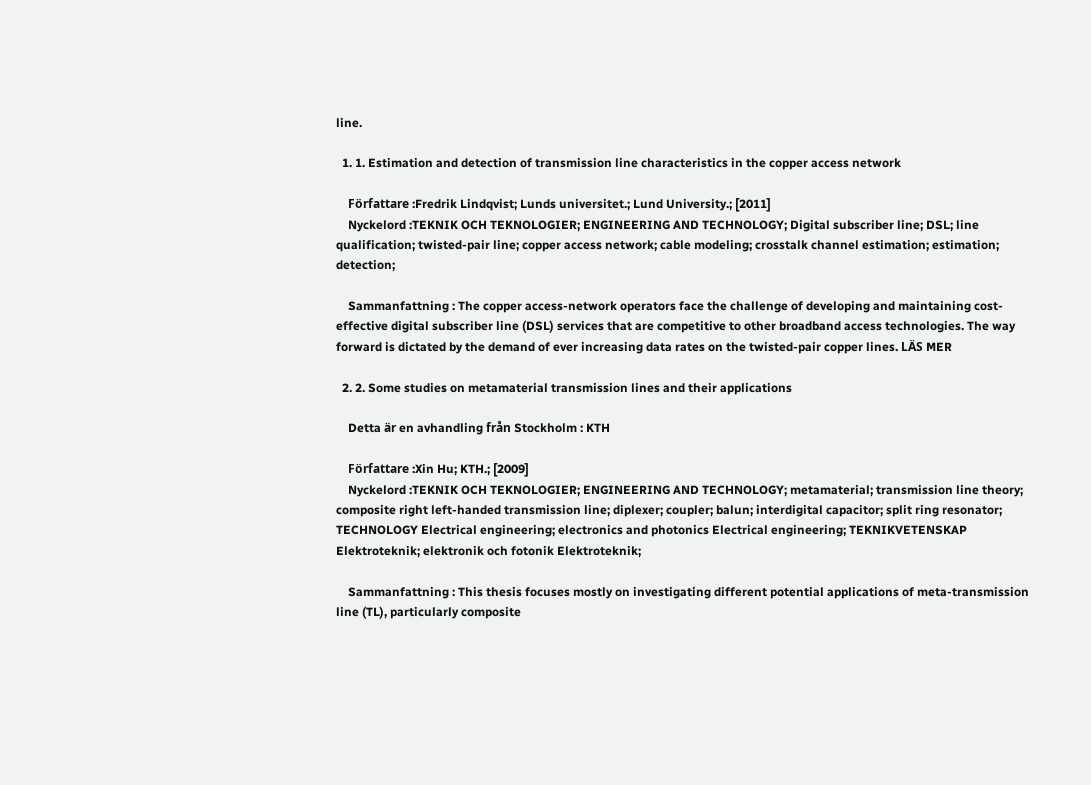line.

  1. 1. Estimation and detection of transmission line characteristics in the copper access network

    Författare :Fredrik Lindqvist; Lunds universitet.; Lund University.; [2011]
    Nyckelord :TEKNIK OCH TEKNOLOGIER; ENGINEERING AND TECHNOLOGY; Digital subscriber line; DSL; line qualification; twisted-pair line; copper access network; cable modeling; crosstalk channel estimation; estimation; detection;

    Sammanfattning : The copper access-network operators face the challenge of developing and maintaining cost-effective digital subscriber line (DSL) services that are competitive to other broadband access technologies. The way forward is dictated by the demand of ever increasing data rates on the twisted-pair copper lines. LÄS MER

  2. 2. Some studies on metamaterial transmission lines and their applications

    Detta är en avhandling från Stockholm : KTH

    Författare :Xin Hu; KTH.; [2009]
    Nyckelord :TEKNIK OCH TEKNOLOGIER; ENGINEERING AND TECHNOLOGY; metamaterial; transmission line theory; composite right left-handed transmission line; diplexer; coupler; balun; interdigital capacitor; split ring resonator; TECHNOLOGY Electrical engineering; electronics and photonics Electrical engineering; TEKNIKVETENSKAP Elektroteknik; elektronik och fotonik Elektroteknik;

    Sammanfattning : This thesis focuses mostly on investigating different potential applications of meta-transmission line (TL), particularly composite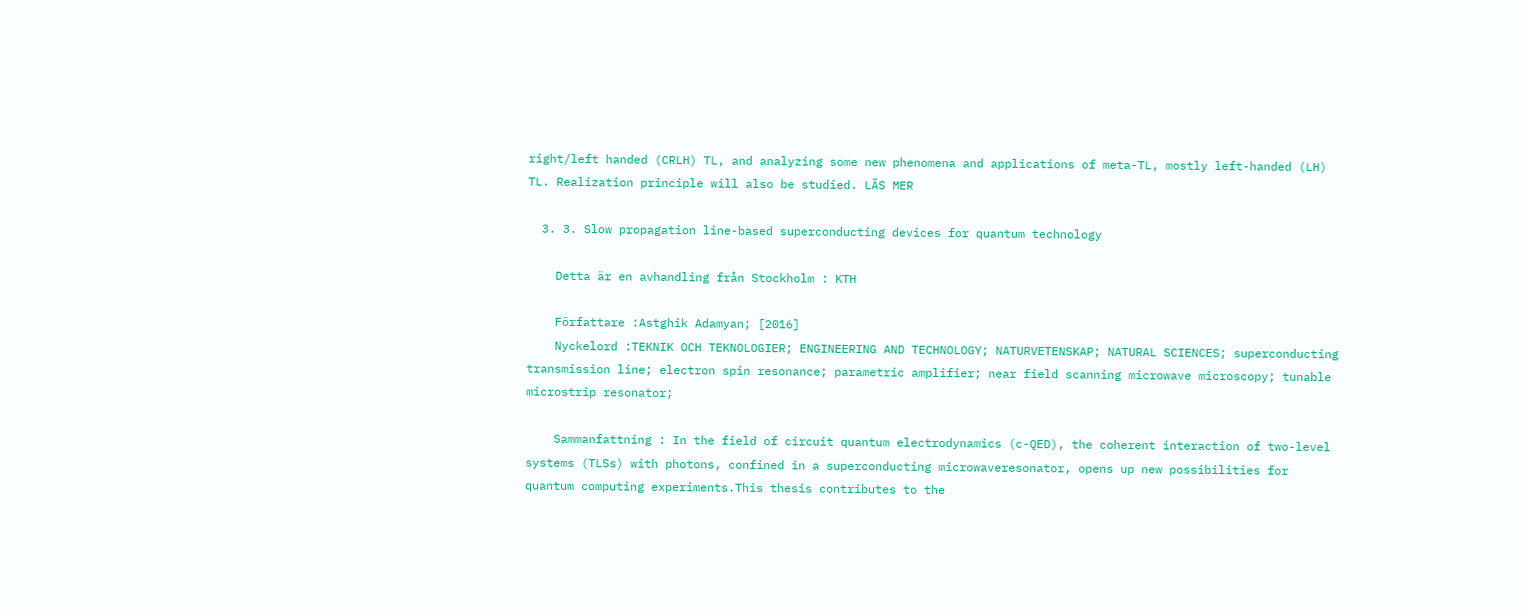right/left handed (CRLH) TL, and analyzing some new phenomena and applications of meta-TL, mostly left-handed (LH) TL. Realization principle will also be studied. LÄS MER

  3. 3. Slow propagation line-based superconducting devices for quantum technology

    Detta är en avhandling från Stockholm : KTH

    Författare :Astghik Adamyan; [2016]
    Nyckelord :TEKNIK OCH TEKNOLOGIER; ENGINEERING AND TECHNOLOGY; NATURVETENSKAP; NATURAL SCIENCES; superconducting transmission line; electron spin resonance; parametric amplifier; near field scanning microwave microscopy; tunable microstrip resonator;

    Sammanfattning : In the field of circuit quantum electrodynamics (c-QED), the coherent interaction of two-level systems (TLSs) with photons, confined in a superconducting microwaveresonator, opens up new possibilities for quantum computing experiments.This thesis contributes to the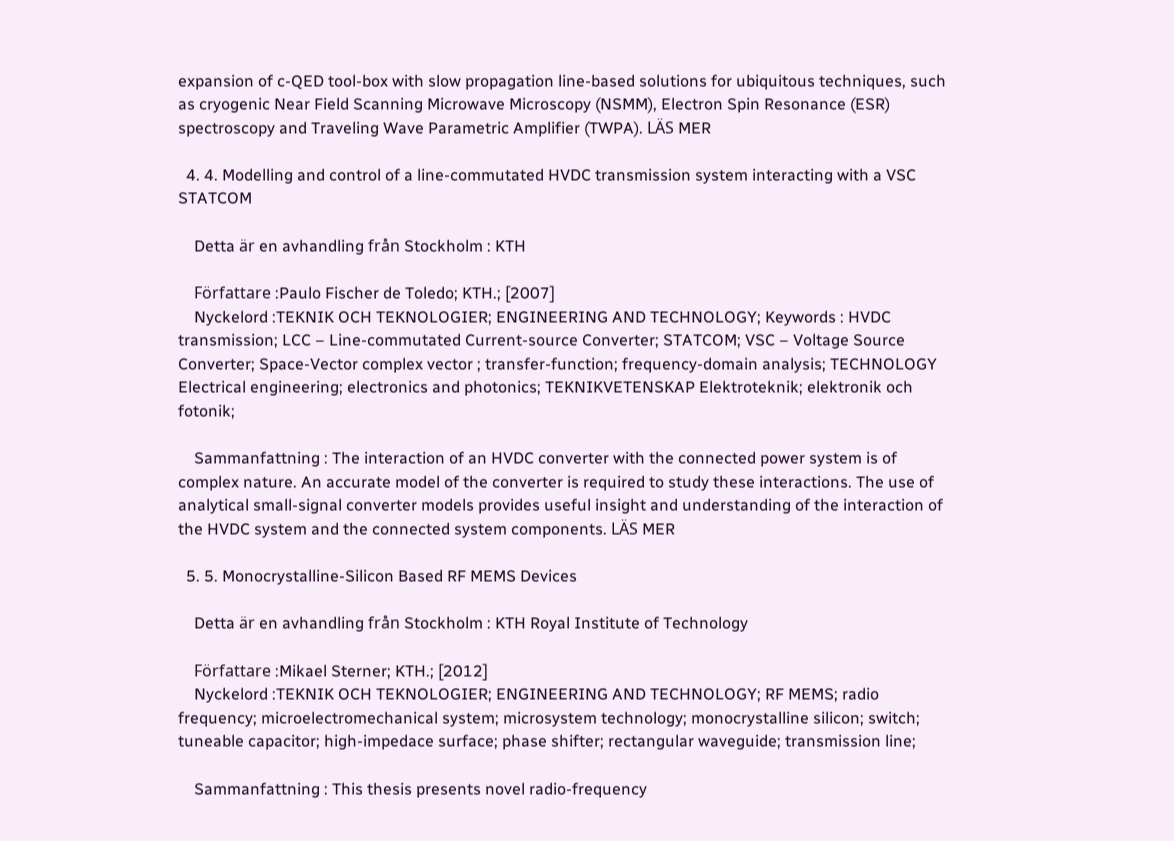expansion of c-QED tool-box with slow propagation line-based solutions for ubiquitous techniques, such as cryogenic Near Field Scanning Microwave Microscopy (NSMM), Electron Spin Resonance (ESR) spectroscopy and Traveling Wave Parametric Amplifier (TWPA). LÄS MER

  4. 4. Modelling and control of a line-commutated HVDC transmission system interacting with a VSC STATCOM

    Detta är en avhandling från Stockholm : KTH

    Författare :Paulo Fischer de Toledo; KTH.; [2007]
    Nyckelord :TEKNIK OCH TEKNOLOGIER; ENGINEERING AND TECHNOLOGY; Keywords : HVDC transmission; LCC – Line-commutated Current-source Converter; STATCOM; VSC – Voltage Source Converter; Space-Vector complex vector ; transfer-function; frequency-domain analysis; TECHNOLOGY Electrical engineering; electronics and photonics; TEKNIKVETENSKAP Elektroteknik; elektronik och fotonik;

    Sammanfattning : The interaction of an HVDC converter with the connected power system is of complex nature. An accurate model of the converter is required to study these interactions. The use of analytical small-signal converter models provides useful insight and understanding of the interaction of the HVDC system and the connected system components. LÄS MER

  5. 5. Monocrystalline-Silicon Based RF MEMS Devices

    Detta är en avhandling från Stockholm : KTH Royal Institute of Technology

    Författare :Mikael Sterner; KTH.; [2012]
    Nyckelord :TEKNIK OCH TEKNOLOGIER; ENGINEERING AND TECHNOLOGY; RF MEMS; radio frequency; microelectromechanical system; microsystem technology; monocrystalline silicon; switch; tuneable capacitor; high-impedace surface; phase shifter; rectangular waveguide; transmission line;

    Sammanfattning : This thesis presents novel radio-frequency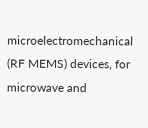microelectromechanical (RF MEMS) devices, for microwave and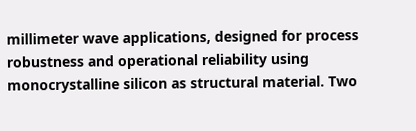millimeter wave applications, designed for process robustness and operational reliability using monocrystalline silicon as structural material. Two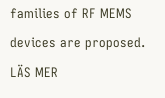families of RF MEMS devices are proposed. LÄS MER